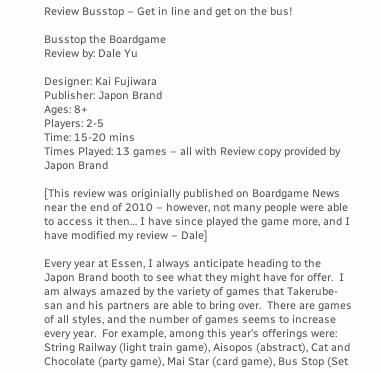Review Busstop – Get in line and get on the bus!

Busstop the Boardgame
Review by: Dale Yu

Designer: Kai Fujiwara
Publisher: Japon Brand
Ages: 8+
Players: 2-5
Time: 15-20 mins
Times Played: 13 games – all with Review copy provided by Japon Brand

[This review was originially published on Boardgame News near the end of 2010 – however, not many people were able to access it then… I have since played the game more, and I have modified my review – Dale]

Every year at Essen, I always anticipate heading to the Japon Brand booth to see what they might have for offer.  I am always amazed by the variety of games that Takerube-san and his partners are able to bring over.  There are games of all styles, and the number of games seems to increase every year.  For example, among this year’s offerings were: String Railway (light train game), Aisopos (abstract), Cat and Chocolate (party game), Mai Star (card game), Bus Stop (Set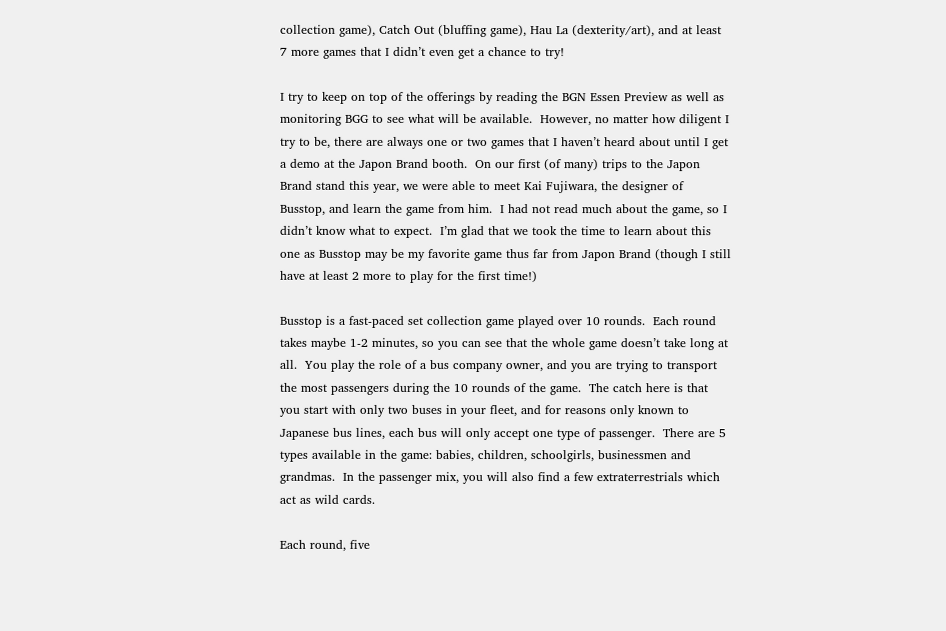collection game), Catch Out (bluffing game), Hau La (dexterity/art), and at least 7 more games that I didn’t even get a chance to try!

I try to keep on top of the offerings by reading the BGN Essen Preview as well as monitoring BGG to see what will be available.  However, no matter how diligent I try to be, there are always one or two games that I haven’t heard about until I get a demo at the Japon Brand booth.  On our first (of many) trips to the Japon Brand stand this year, we were able to meet Kai Fujiwara, the designer of Busstop, and learn the game from him.  I had not read much about the game, so I didn’t know what to expect.  I’m glad that we took the time to learn about this one as Busstop may be my favorite game thus far from Japon Brand (though I still have at least 2 more to play for the first time!)

Busstop is a fast-paced set collection game played over 10 rounds.  Each round takes maybe 1-2 minutes, so you can see that the whole game doesn’t take long at all.  You play the role of a bus company owner, and you are trying to transport the most passengers during the 10 rounds of the game.  The catch here is that you start with only two buses in your fleet, and for reasons only known to Japanese bus lines, each bus will only accept one type of passenger.  There are 5 types available in the game: babies, children, schoolgirls, businessmen and grandmas.  In the passenger mix, you will also find a few extraterrestrials which act as wild cards.

Each round, five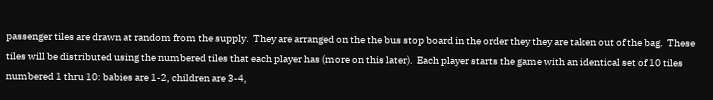passenger tiles are drawn at random from the supply.  They are arranged on the the bus stop board in the order they they are taken out of the bag.  These tiles will be distributed using the numbered tiles that each player has (more on this later).  Each player starts the game with an identical set of 10 tiles numbered 1 thru 10: babies are 1-2, children are 3-4,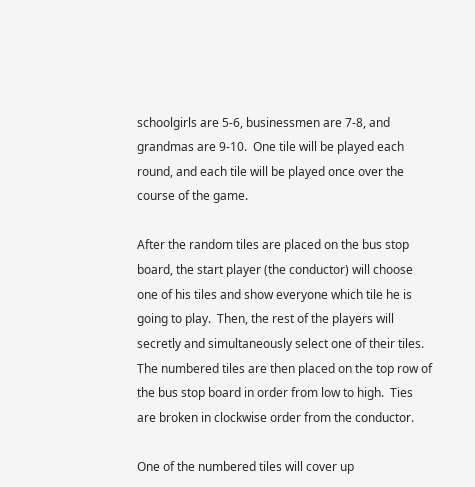schoolgirls are 5-6, businessmen are 7-8, and grandmas are 9-10.  One tile will be played each round, and each tile will be played once over the course of the game.

After the random tiles are placed on the bus stop board, the start player (the conductor) will choose one of his tiles and show everyone which tile he is going to play.  Then, the rest of the players will secretly and simultaneously select one of their tiles.  The numbered tiles are then placed on the top row of the bus stop board in order from low to high.  Ties are broken in clockwise order from the conductor.

One of the numbered tiles will cover up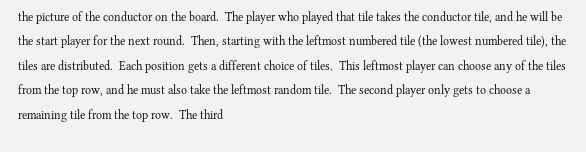the picture of the conductor on the board.  The player who played that tile takes the conductor tile, and he will be the start player for the next round.  Then, starting with the leftmost numbered tile (the lowest numbered tile), the tiles are distributed.  Each position gets a different choice of tiles.  This leftmost player can choose any of the tiles from the top row, and he must also take the leftmost random tile.  The second player only gets to choose a remaining tile from the top row.  The third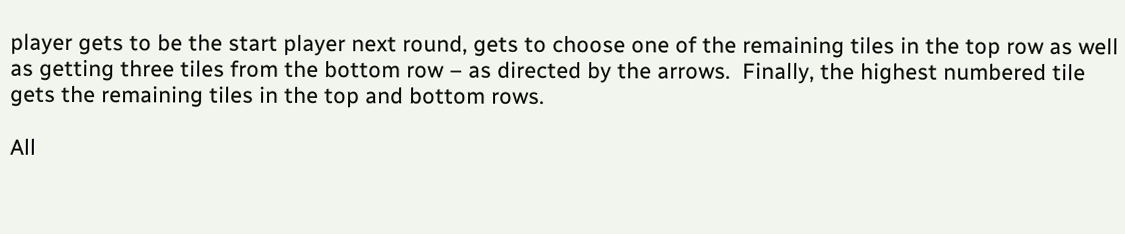player gets to be the start player next round, gets to choose one of the remaining tiles in the top row as well as getting three tiles from the bottom row – as directed by the arrows.  Finally, the highest numbered tile gets the remaining tiles in the top and bottom rows.

All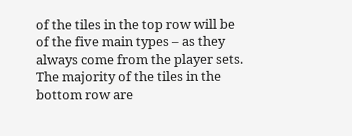of the tiles in the top row will be of the five main types – as they always come from the player sets.  The majority of the tiles in the bottom row are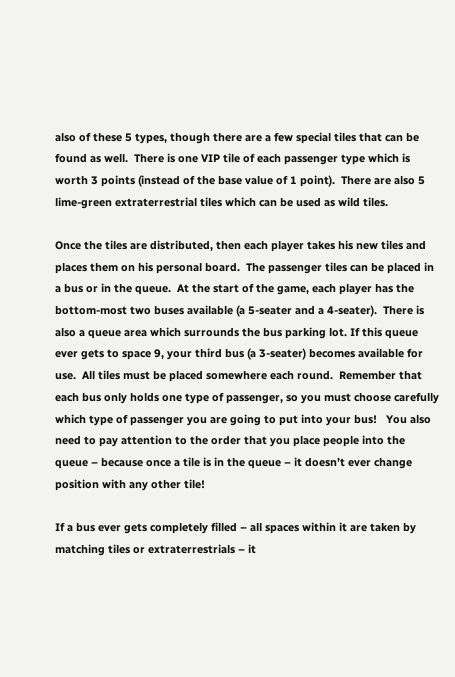also of these 5 types, though there are a few special tiles that can be found as well.  There is one VIP tile of each passenger type which is worth 3 points (instead of the base value of 1 point).  There are also 5 lime-green extraterrestrial tiles which can be used as wild tiles.

Once the tiles are distributed, then each player takes his new tiles and places them on his personal board.  The passenger tiles can be placed in a bus or in the queue.  At the start of the game, each player has the bottom-most two buses available (a 5-seater and a 4-seater).  There is also a queue area which surrounds the bus parking lot. If this queue ever gets to space 9, your third bus (a 3-seater) becomes available for use.  All tiles must be placed somewhere each round.  Remember that each bus only holds one type of passenger, so you must choose carefully which type of passenger you are going to put into your bus!   You also need to pay attention to the order that you place people into the queue – because once a tile is in the queue – it doesn’t ever change position with any other tile!

If a bus ever gets completely filled – all spaces within it are taken by matching tiles or extraterrestrials – it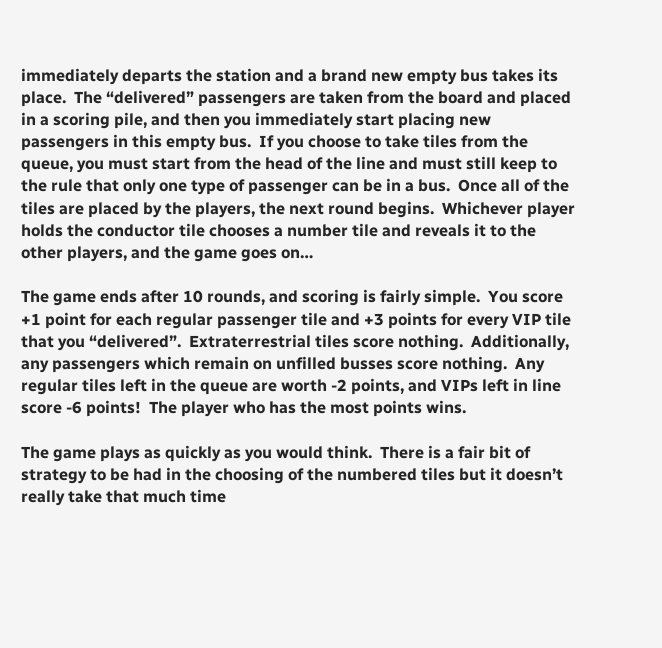immediately departs the station and a brand new empty bus takes its place.  The “delivered” passengers are taken from the board and placed in a scoring pile, and then you immediately start placing new passengers in this empty bus.  If you choose to take tiles from the queue, you must start from the head of the line and must still keep to the rule that only one type of passenger can be in a bus.  Once all of the tiles are placed by the players, the next round begins.  Whichever player holds the conductor tile chooses a number tile and reveals it to the other players, and the game goes on…

The game ends after 10 rounds, and scoring is fairly simple.  You score +1 point for each regular passenger tile and +3 points for every VIP tile that you “delivered”.  Extraterrestrial tiles score nothing.  Additionally, any passengers which remain on unfilled busses score nothing.  Any regular tiles left in the queue are worth -2 points, and VIPs left in line score -6 points!  The player who has the most points wins.

The game plays as quickly as you would think.  There is a fair bit of strategy to be had in the choosing of the numbered tiles but it doesn’t really take that much time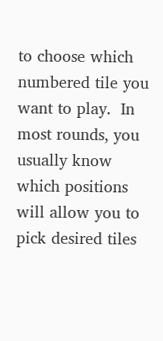to choose which numbered tile you want to play.  In most rounds, you usually know which positions will allow you to pick desired tiles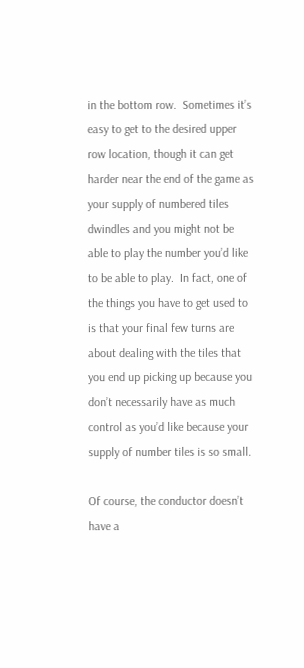in the bottom row.  Sometimes it’s easy to get to the desired upper row location, though it can get harder near the end of the game as your supply of numbered tiles dwindles and you might not be able to play the number you’d like to be able to play.  In fact, one of the things you have to get used to is that your final few turns are about dealing with the tiles that you end up picking up because you don’t necessarily have as much control as you’d like because your supply of number tiles is so small.

Of course, the conductor doesn’t have a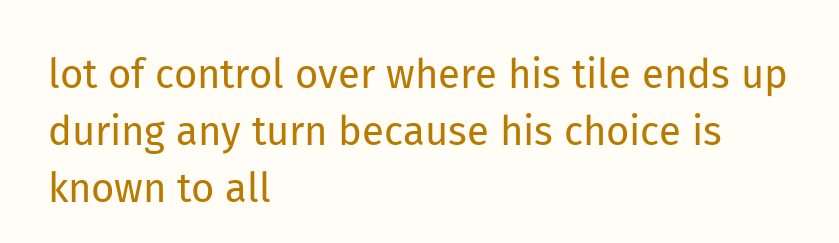lot of control over where his tile ends up during any turn because his choice is known to all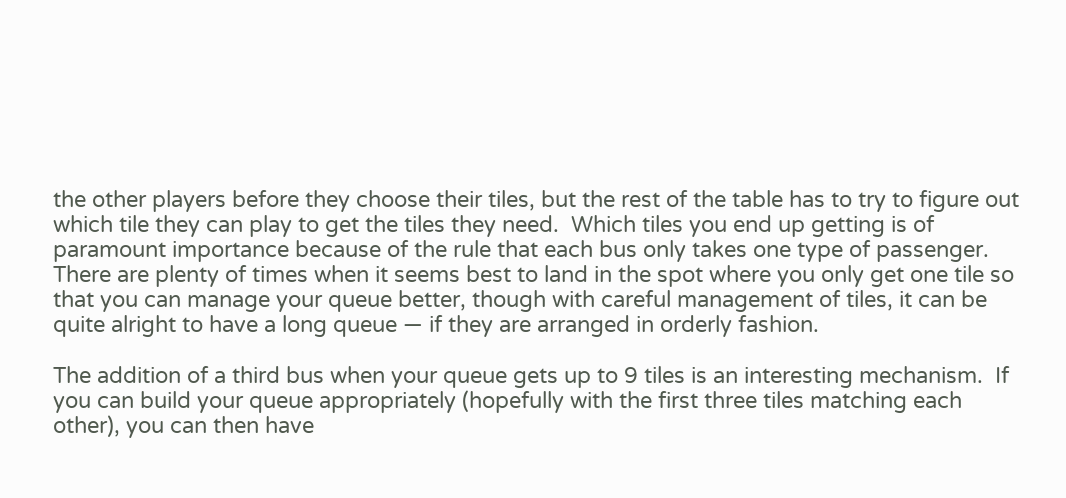the other players before they choose their tiles, but the rest of the table has to try to figure out which tile they can play to get the tiles they need.  Which tiles you end up getting is of paramount importance because of the rule that each bus only takes one type of passenger.  There are plenty of times when it seems best to land in the spot where you only get one tile so that you can manage your queue better, though with careful management of tiles, it can be quite alright to have a long queue — if they are arranged in orderly fashion.

The addition of a third bus when your queue gets up to 9 tiles is an interesting mechanism.  If you can build your queue appropriately (hopefully with the first three tiles matching each other), you can then have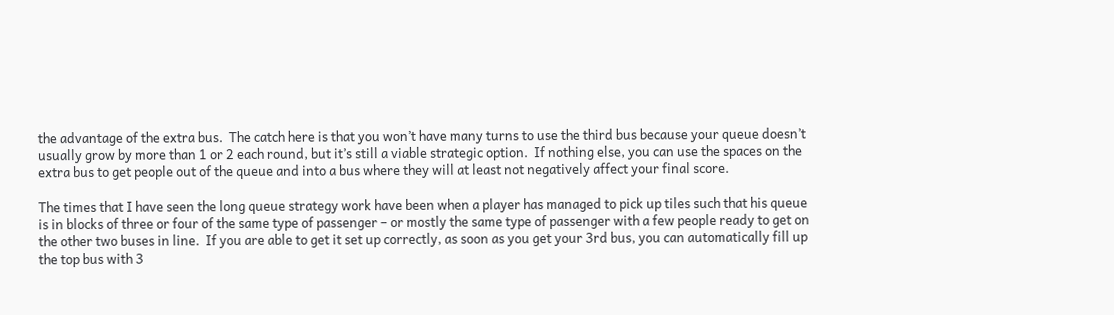the advantage of the extra bus.  The catch here is that you won’t have many turns to use the third bus because your queue doesn’t usually grow by more than 1 or 2 each round, but it’s still a viable strategic option.  If nothing else, you can use the spaces on the extra bus to get people out of the queue and into a bus where they will at least not negatively affect your final score.

The times that I have seen the long queue strategy work have been when a player has managed to pick up tiles such that his queue is in blocks of three or four of the same type of passenger – or mostly the same type of passenger with a few people ready to get on the other two buses in line.  If you are able to get it set up correctly, as soon as you get your 3rd bus, you can automatically fill up the top bus with 3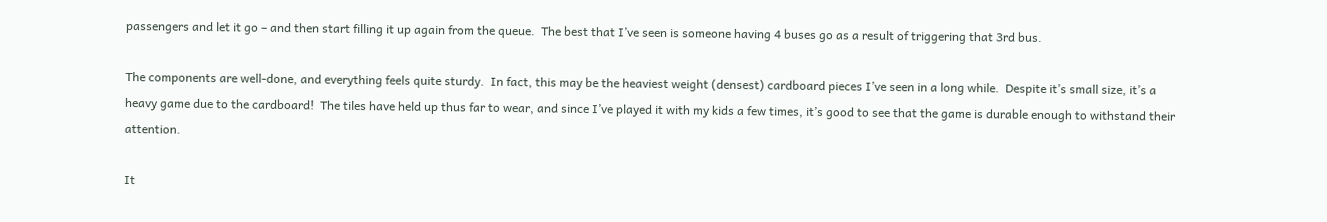passengers and let it go – and then start filling it up again from the queue.  The best that I’ve seen is someone having 4 buses go as a result of triggering that 3rd bus.

The components are well-done, and everything feels quite sturdy.  In fact, this may be the heaviest weight (densest) cardboard pieces I’ve seen in a long while.  Despite it’s small size, it’s a heavy game due to the cardboard!  The tiles have held up thus far to wear, and since I’ve played it with my kids a few times, it’s good to see that the game is durable enough to withstand their attention.

It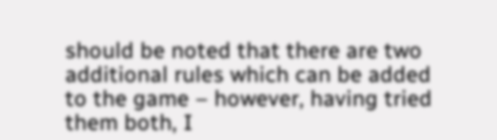should be noted that there are two additional rules which can be added to the game – however, having tried them both, I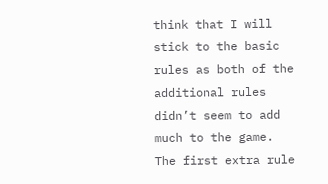think that I will stick to the basic rules as both of the additional rules didn’t seem to add much to the game.  The first extra rule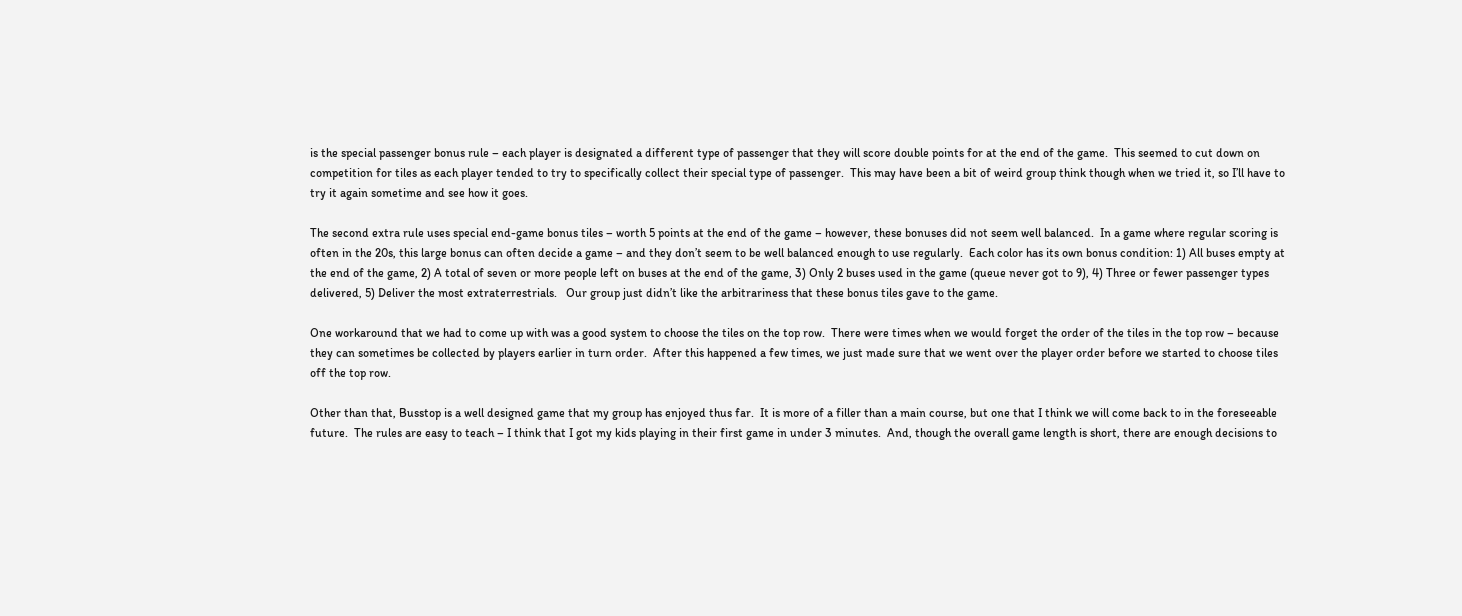is the special passenger bonus rule – each player is designated a different type of passenger that they will score double points for at the end of the game.  This seemed to cut down on competition for tiles as each player tended to try to specifically collect their special type of passenger.  This may have been a bit of weird group think though when we tried it, so I’ll have to try it again sometime and see how it goes.

The second extra rule uses special end-game bonus tiles – worth 5 points at the end of the game – however, these bonuses did not seem well balanced.  In a game where regular scoring is often in the 20s, this large bonus can often decide a game – and they don’t seem to be well balanced enough to use regularly.  Each color has its own bonus condition: 1) All buses empty at the end of the game, 2) A total of seven or more people left on buses at the end of the game, 3) Only 2 buses used in the game (queue never got to 9), 4) Three or fewer passenger types delivered, 5) Deliver the most extraterrestrials.   Our group just didn’t like the arbitrariness that these bonus tiles gave to the game.

One workaround that we had to come up with was a good system to choose the tiles on the top row.  There were times when we would forget the order of the tiles in the top row – because they can sometimes be collected by players earlier in turn order.  After this happened a few times, we just made sure that we went over the player order before we started to choose tiles off the top row.

Other than that, Busstop is a well designed game that my group has enjoyed thus far.  It is more of a filler than a main course, but one that I think we will come back to in the foreseeable future.  The rules are easy to teach – I think that I got my kids playing in their first game in under 3 minutes.  And, though the overall game length is short, there are enough decisions to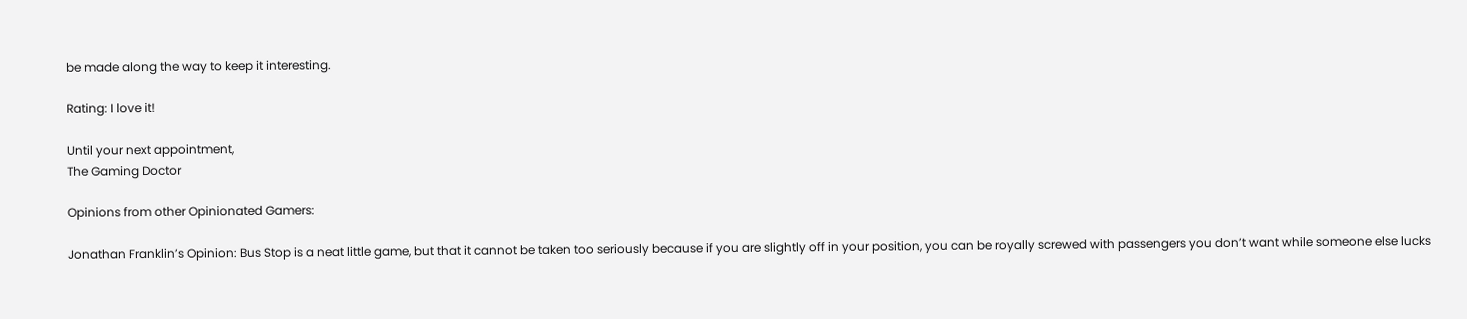be made along the way to keep it interesting.

Rating: I love it!

Until your next appointment,
The Gaming Doctor

Opinions from other Opinionated Gamers:

Jonathan Franklin’s Opinion: Bus Stop is a neat little game, but that it cannot be taken too seriously because if you are slightly off in your position, you can be royally screwed with passengers you don’t want while someone else lucks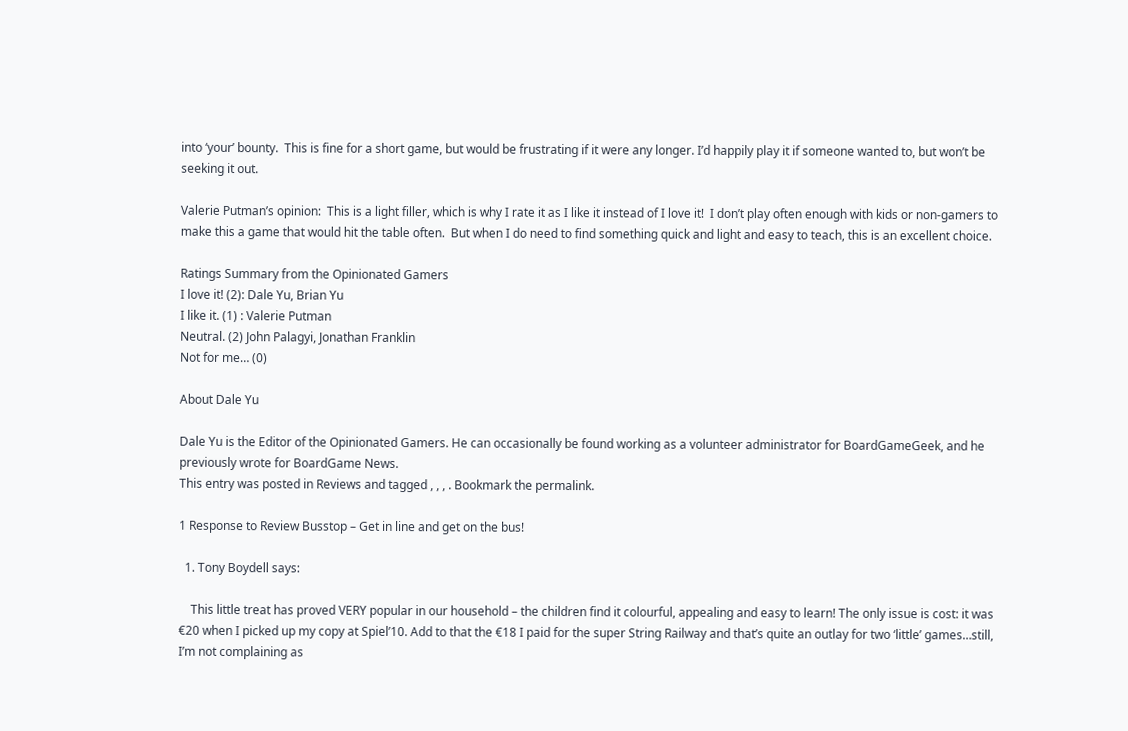into ‘your’ bounty.  This is fine for a short game, but would be frustrating if it were any longer. I’d happily play it if someone wanted to, but won’t be seeking it out.

Valerie Putman’s opinion:  This is a light filler, which is why I rate it as I like it instead of I love it!  I don’t play often enough with kids or non-gamers to make this a game that would hit the table often.  But when I do need to find something quick and light and easy to teach, this is an excellent choice.

Ratings Summary from the Opinionated Gamers
I love it! (2): Dale Yu, Brian Yu
I like it. (1) : Valerie Putman
Neutral. (2) John Palagyi, Jonathan Franklin
Not for me… (0)

About Dale Yu

Dale Yu is the Editor of the Opinionated Gamers. He can occasionally be found working as a volunteer administrator for BoardGameGeek, and he previously wrote for BoardGame News.
This entry was posted in Reviews and tagged , , , . Bookmark the permalink.

1 Response to Review Busstop – Get in line and get on the bus!

  1. Tony Boydell says:

    This little treat has proved VERY popular in our household – the children find it colourful, appealing and easy to learn! The only issue is cost: it was €20 when I picked up my copy at Spiel’10. Add to that the €18 I paid for the super String Railway and that’s quite an outlay for two ‘little’ games…still, I’m not complaining as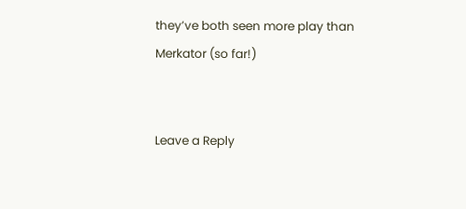they’ve both seen more play than Merkator (so far!)


Leave a Reply